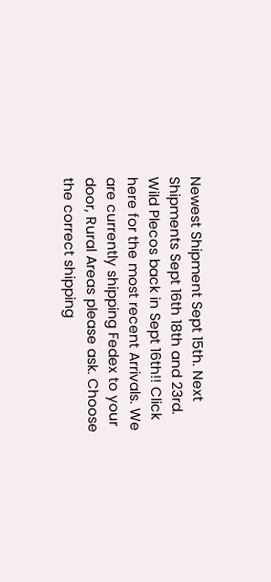Newest Shipment Sept 15th. Next Shipments Sept 16th 18th and 23rd. Wild Plecos back in Sept 16th!! Click here for the most recent Arrivals. We are currently shipping Fedex to your door, Rural Areas please ask. Choose the correct shipping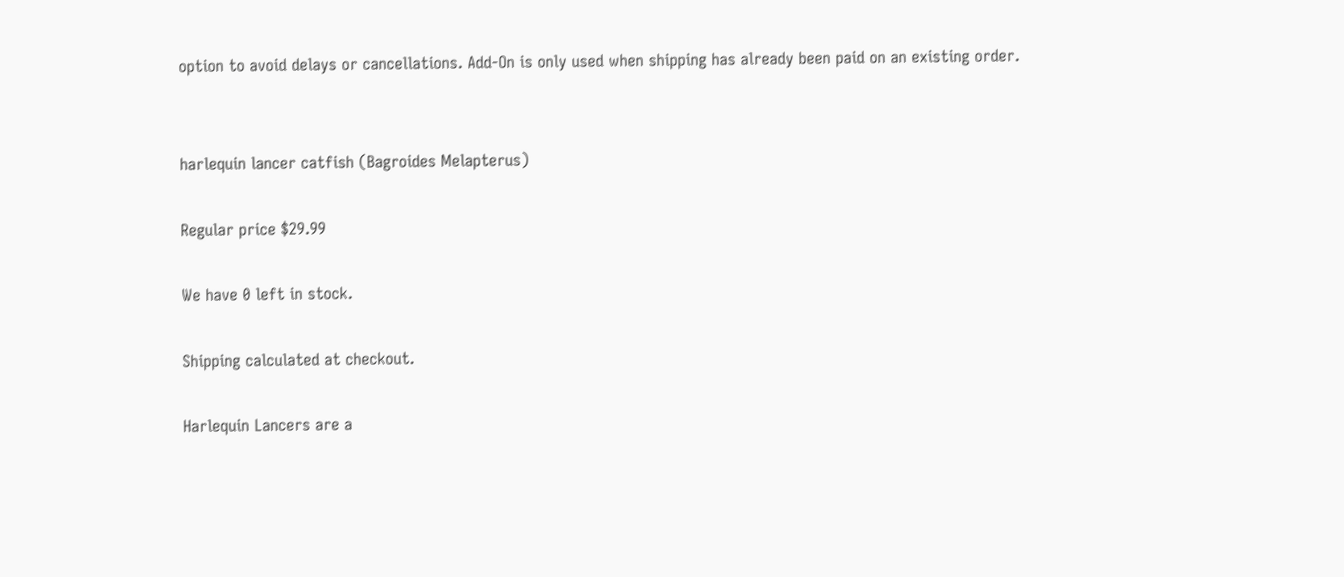option to avoid delays or cancellations. Add-On is only used when shipping has already been paid on an existing order.


harlequin lancer catfish (Bagroides Melapterus)

Regular price $29.99

We have 0 left in stock.

Shipping calculated at checkout.

Harlequin Lancers are a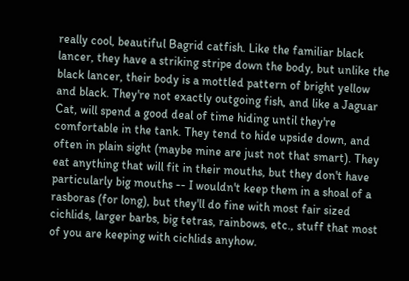really cool, beautiful Bagrid catfish. Like the familiar black lancer, they have a striking stripe down the body, but unlike the black lancer, their body is a mottled pattern of bright yellow and black. They're not exactly outgoing fish, and like a Jaguar Cat, will spend a good deal of time hiding until they're comfortable in the tank. They tend to hide upside down, and often in plain sight (maybe mine are just not that smart). They eat anything that will fit in their mouths, but they don't have particularly big mouths -- I wouldn't keep them in a shoal of a rasboras (for long), but they'll do fine with most fair sized cichlids, larger barbs, big tetras, rainbows, etc., stuff that most of you are keeping with cichlids anyhow.